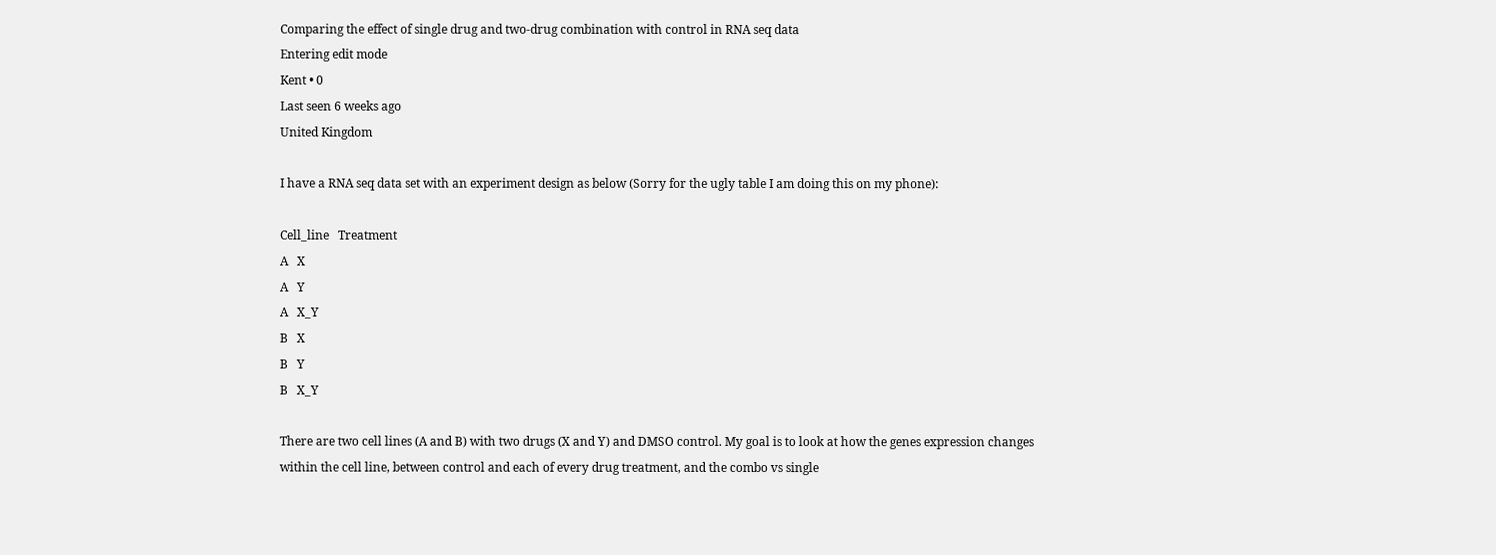Comparing the effect of single drug and two-drug combination with control in RNA seq data
Entering edit mode
Kent • 0
Last seen 6 weeks ago
United Kingdom

I have a RNA seq data set with an experiment design as below (Sorry for the ugly table I am doing this on my phone):

Cell_line   Treatment
A   X
A   Y
A   X_Y
B   X
B   Y
B   X_Y

There are two cell lines (A and B) with two drugs (X and Y) and DMSO control. My goal is to look at how the genes expression changes within the cell line, between control and each of every drug treatment, and the combo vs single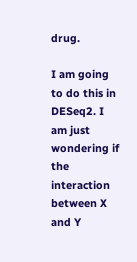drug.

I am going to do this in DESeq2. I am just wondering if the interaction between X and Y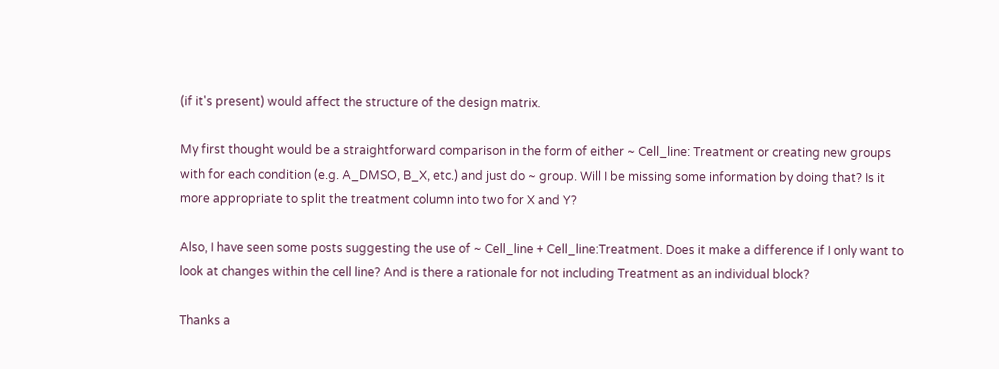(if it's present) would affect the structure of the design matrix.

My first thought would be a straightforward comparison in the form of either ~ Cell_line: Treatment or creating new groups with for each condition (e.g. A_DMSO, B_X, etc.) and just do ~ group. Will I be missing some information by doing that? Is it more appropriate to split the treatment column into two for X and Y?

Also, I have seen some posts suggesting the use of ~ Cell_line + Cell_line:Treatment. Does it make a difference if I only want to look at changes within the cell line? And is there a rationale for not including Treatment as an individual block?

Thanks a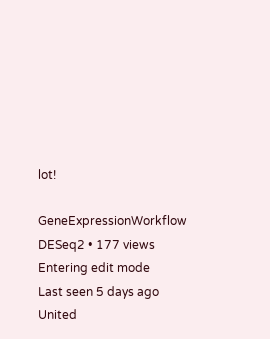lot!

GeneExpressionWorkflow DESeq2 • 177 views
Entering edit mode
Last seen 5 days ago
United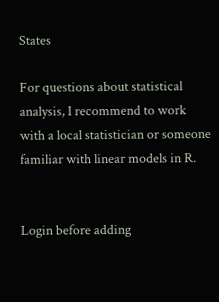States

For questions about statistical analysis, I recommend to work with a local statistician or someone familiar with linear models in R.


Login before adding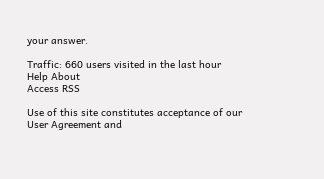your answer.

Traffic: 660 users visited in the last hour
Help About
Access RSS

Use of this site constitutes acceptance of our User Agreement and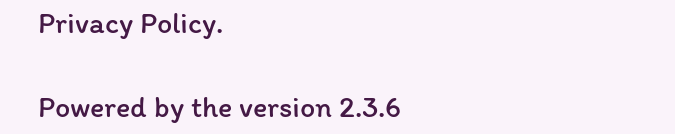Privacy Policy.

Powered by the version 2.3.6